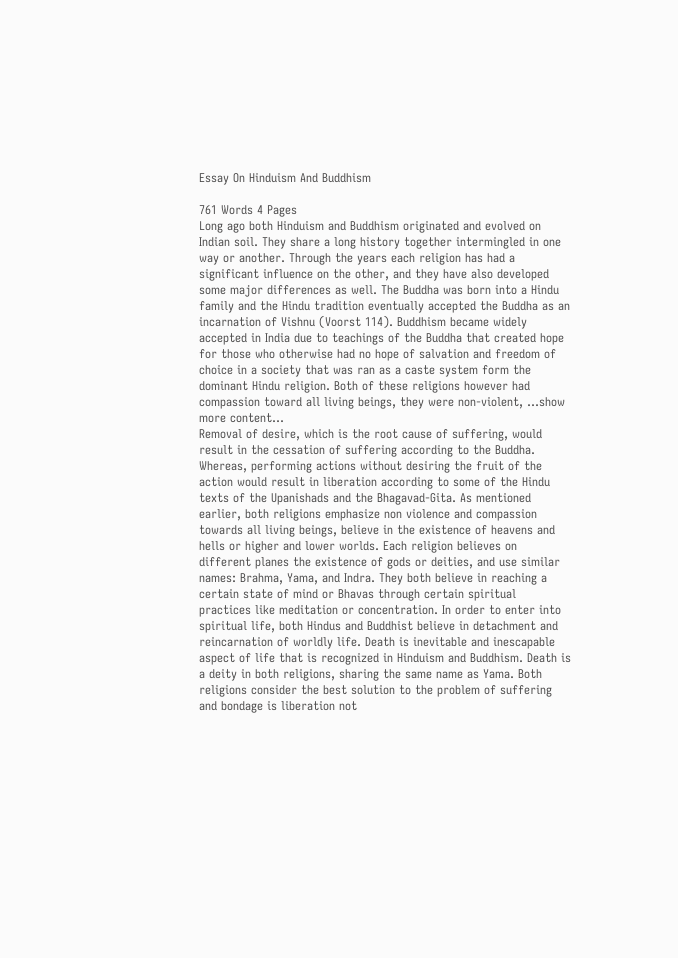Essay On Hinduism And Buddhism

761 Words 4 Pages
Long ago both Hinduism and Buddhism originated and evolved on Indian soil. They share a long history together intermingled in one way or another. Through the years each religion has had a significant influence on the other, and they have also developed some major differences as well. The Buddha was born into a Hindu family and the Hindu tradition eventually accepted the Buddha as an incarnation of Vishnu (Voorst 114). Buddhism became widely accepted in India due to teachings of the Buddha that created hope for those who otherwise had no hope of salvation and freedom of choice in a society that was ran as a caste system form the dominant Hindu religion. Both of these religions however had compassion toward all living beings, they were non-violent, …show more content…
Removal of desire, which is the root cause of suffering, would result in the cessation of suffering according to the Buddha. Whereas, performing actions without desiring the fruit of the action would result in liberation according to some of the Hindu texts of the Upanishads and the Bhagavad-Gita. As mentioned earlier, both religions emphasize non violence and compassion towards all living beings, believe in the existence of heavens and hells or higher and lower worlds. Each religion believes on different planes the existence of gods or deities, and use similar names: Brahma, Yama, and Indra. They both believe in reaching a certain state of mind or Bhavas through certain spiritual practices like meditation or concentration. In order to enter into spiritual life, both Hindus and Buddhist believe in detachment and reincarnation of worldly life. Death is inevitable and inescapable aspect of life that is recognized in Hinduism and Buddhism. Death is a deity in both religions, sharing the same name as Yama. Both religions consider the best solution to the problem of suffering and bondage is liberation not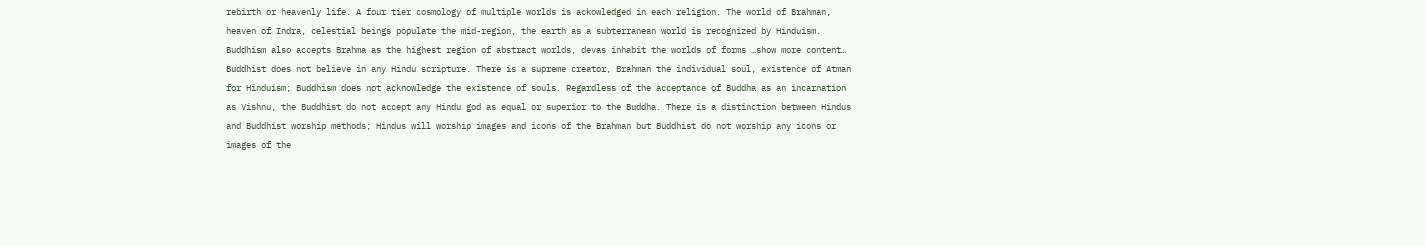rebirth or heavenly life. A four tier cosmology of multiple worlds is ackowledged in each religion. The world of Brahman, heaven of Indra, celestial beings populate the mid-region, the earth as a subterranean world is recognized by Hinduism. Buddhism also accepts Brahma as the highest region of abstract worlds, devas inhabit the worlds of forms …show more content…
Buddhist does not believe in any Hindu scripture. There is a supreme creator, Brahman the individual soul, existence of Atman for Hinduism; Buddhism does not acknowledge the existence of souls. Regardless of the acceptance of Buddha as an incarnation as Vishnu, the Buddhist do not accept any Hindu god as equal or superior to the Buddha. There is a distinction between Hindus and Buddhist worship methods; Hindus will worship images and icons of the Brahman but Buddhist do not worship any icons or images of the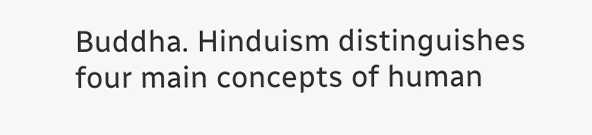Buddha. Hinduism distinguishes four main concepts of human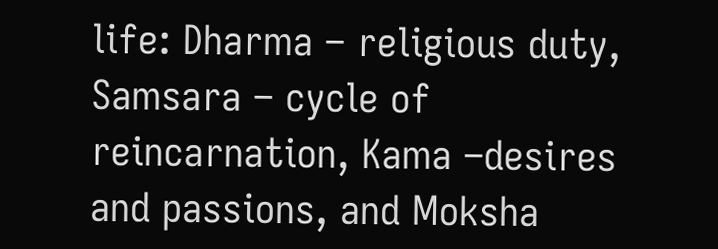life: Dharma – religious duty, Samsara – cycle of reincarnation, Kama –desires and passions, and Moksha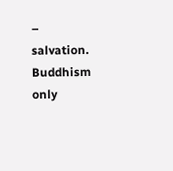– salvation. Buddhism only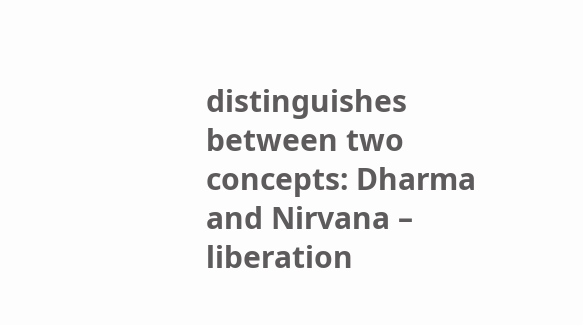distinguishes between two concepts: Dharma and Nirvana – liberation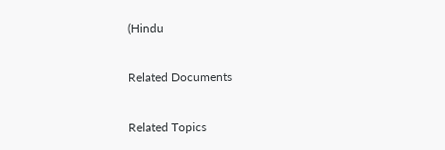(Hindu

Related Documents

Related Topics